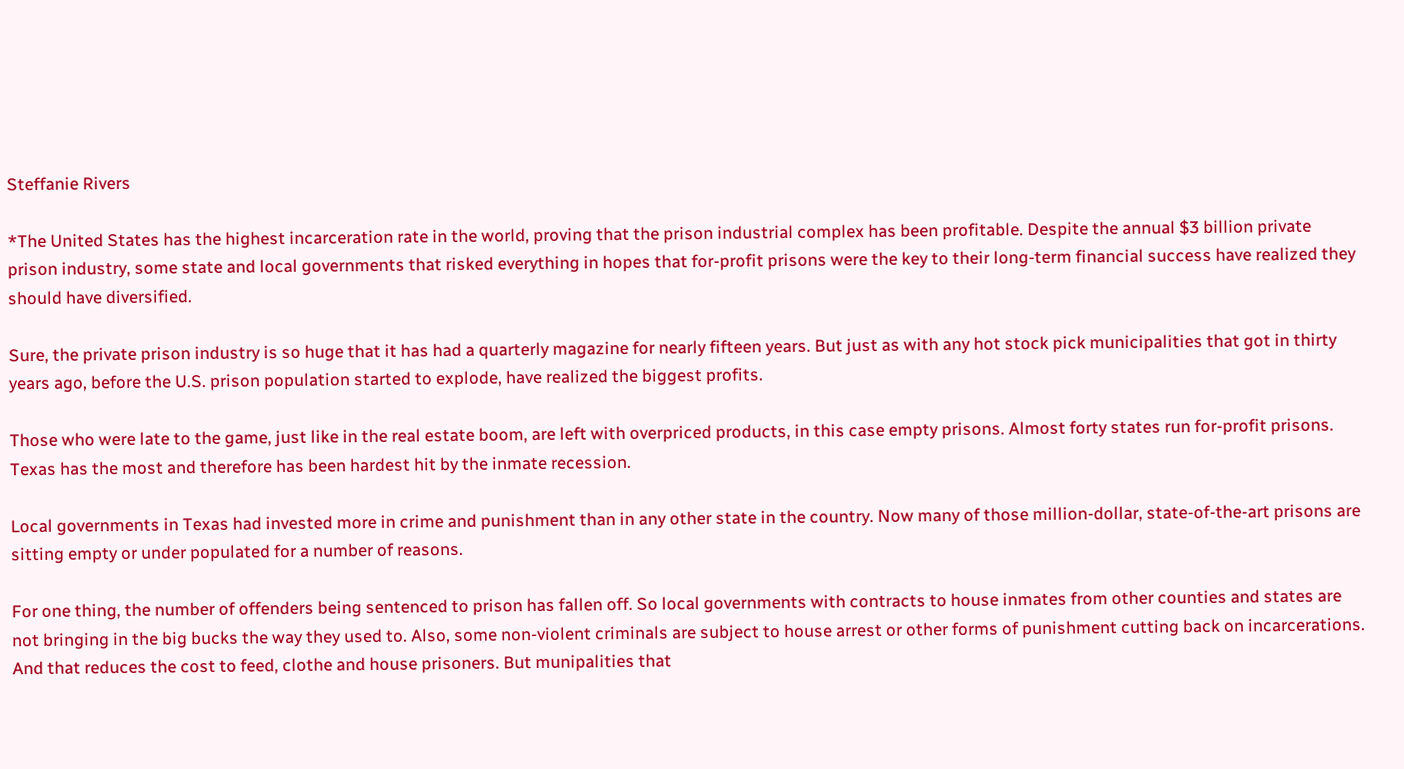Steffanie Rivers

*The United States has the highest incarceration rate in the world, proving that the prison industrial complex has been profitable. Despite the annual $3 billion private prison industry, some state and local governments that risked everything in hopes that for-profit prisons were the key to their long-term financial success have realized they should have diversified.

Sure, the private prison industry is so huge that it has had a quarterly magazine for nearly fifteen years. But just as with any hot stock pick municipalities that got in thirty years ago, before the U.S. prison population started to explode, have realized the biggest profits.

Those who were late to the game, just like in the real estate boom, are left with overpriced products, in this case empty prisons. Almost forty states run for-profit prisons. Texas has the most and therefore has been hardest hit by the inmate recession.

Local governments in Texas had invested more in crime and punishment than in any other state in the country. Now many of those million-dollar, state-of-the-art prisons are sitting empty or under populated for a number of reasons.

For one thing, the number of offenders being sentenced to prison has fallen off. So local governments with contracts to house inmates from other counties and states are not bringing in the big bucks the way they used to. Also, some non-violent criminals are subject to house arrest or other forms of punishment cutting back on incarcerations. And that reduces the cost to feed, clothe and house prisoners. But munipalities that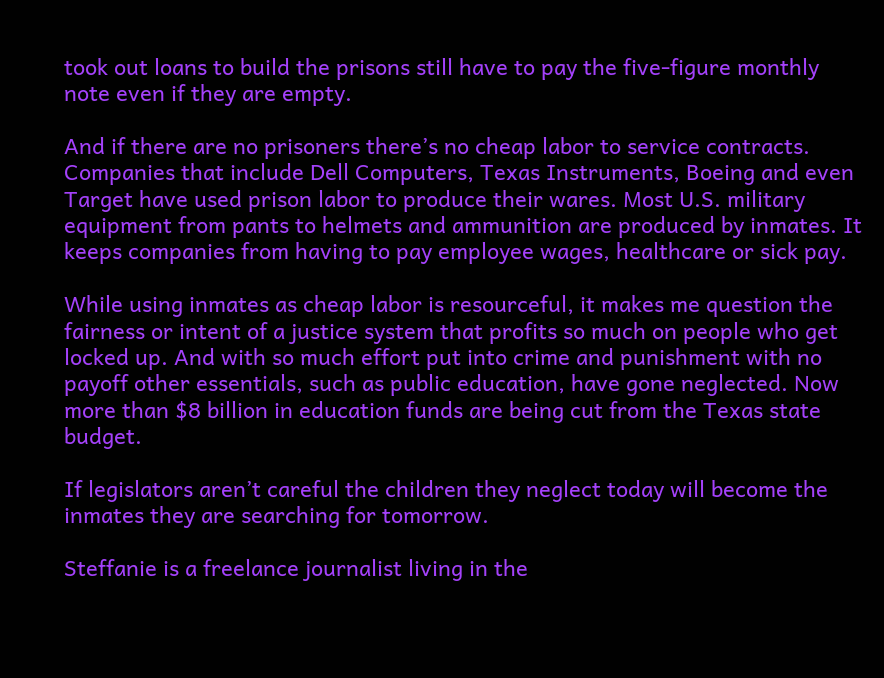took out loans to build the prisons still have to pay the five-figure monthly note even if they are empty.

And if there are no prisoners there’s no cheap labor to service contracts. Companies that include Dell Computers, Texas Instruments, Boeing and even Target have used prison labor to produce their wares. Most U.S. military equipment from pants to helmets and ammunition are produced by inmates. It keeps companies from having to pay employee wages, healthcare or sick pay.

While using inmates as cheap labor is resourceful, it makes me question the fairness or intent of a justice system that profits so much on people who get locked up. And with so much effort put into crime and punishment with no payoff other essentials, such as public education, have gone neglected. Now more than $8 billion in education funds are being cut from the Texas state budget.

If legislators aren’t careful the children they neglect today will become the inmates they are searching for tomorrow.

Steffanie is a freelance journalist living in the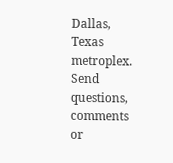Dallas, Texas metroplex. Send questions, comments or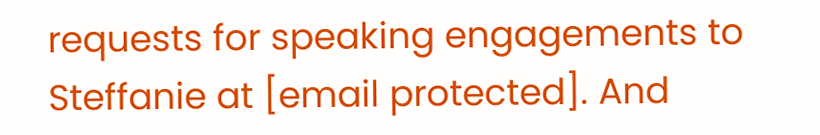requests for speaking engagements to Steffanie at [email protected]. And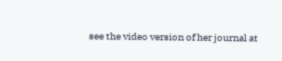see the video version of her journal at